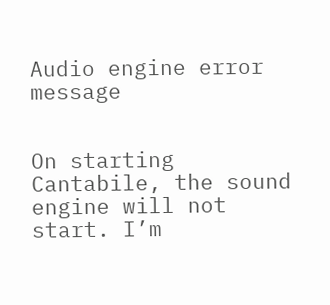Audio engine error message


On starting Cantabile, the sound engine will not start. I’m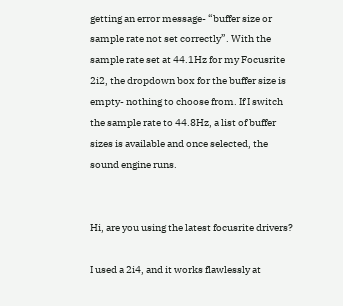getting an error message- “buffer size or sample rate not set correctly”. With the sample rate set at 44.1Hz for my Focusrite 2i2, the dropdown box for the buffer size is empty- nothing to choose from. If I switch the sample rate to 44.8Hz, a list of buffer sizes is available and once selected, the sound engine runs.


Hi, are you using the latest focusrite drivers?

I used a 2i4, and it works flawlessly at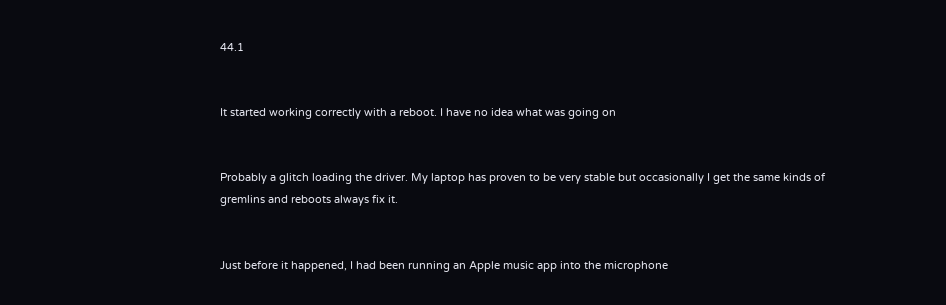44.1


It started working correctly with a reboot. I have no idea what was going on


Probably a glitch loading the driver. My laptop has proven to be very stable but occasionally I get the same kinds of gremlins and reboots always fix it.


Just before it happened, I had been running an Apple music app into the microphone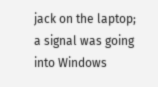jack on the laptop; a signal was going into Windows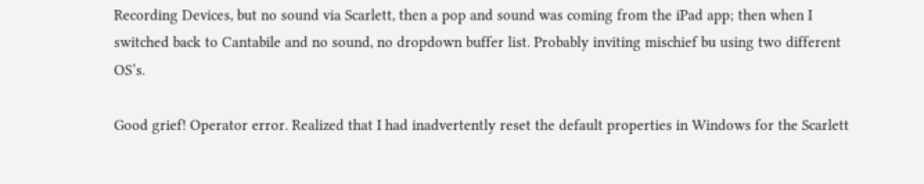Recording Devices, but no sound via Scarlett, then a pop and sound was coming from the iPad app; then when I switched back to Cantabile and no sound, no dropdown buffer list. Probably inviting mischief bu using two different OS’s.

Good grief! Operator error. Realized that I had inadvertently reset the default properties in Windows for the Scarlett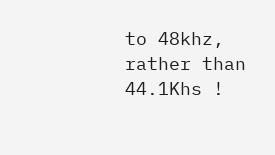to 48khz, rather than 44.1Khs !